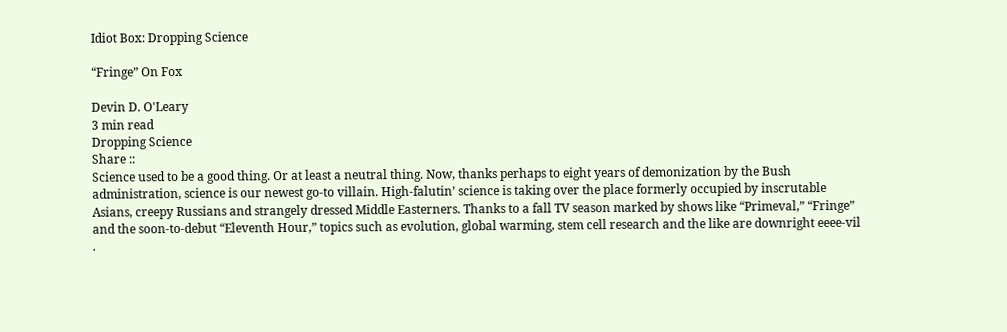Idiot Box: Dropping Science

“Fringe” On Fox

Devin D. O'Leary
3 min read
Dropping Science
Share ::
Science used to be a good thing. Or at least a neutral thing. Now, thanks perhaps to eight years of demonization by the Bush administration, science is our newest go-to villain. High-falutin’ science is taking over the place formerly occupied by inscrutable Asians, creepy Russians and strangely dressed Middle Easterners. Thanks to a fall TV season marked by shows like “Primeval,” “Fringe” and the soon-to-debut “Eleventh Hour,” topics such as evolution, global warming, stem cell research and the like are downright eeee-vil .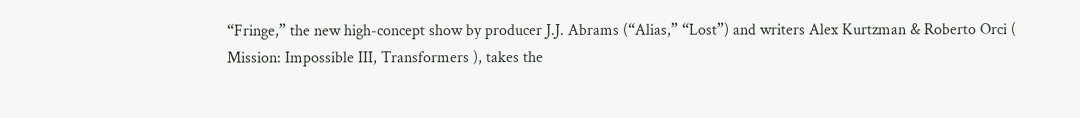“Fringe,” the new high-concept show by producer J.J. Abrams (“Alias,” “Lost”) and writers Alex Kurtzman & Roberto Orci (
Mission: Impossible III, Transformers ), takes the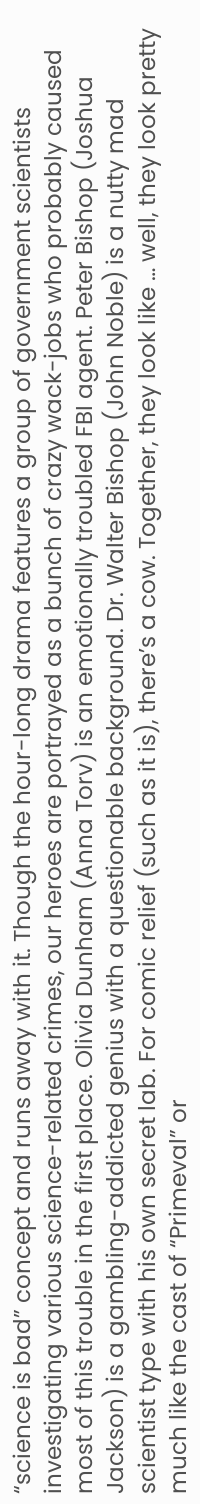“science is bad” concept and runs away with it. Though the hour-long drama features a group of government scientists investigating various science-related crimes, our heroes are portrayed as a bunch of crazy wack-jobs who probably caused most of this trouble in the first place. Olivia Dunham (Anna Torv) is an emotionally troubled FBI agent. Peter Bishop (Joshua Jackson) is a gambling-addicted genius with a questionable background. Dr. Walter Bishop (John Noble) is a nutty mad scientist type with his own secret lab. For comic relief (such as it is), there’s a cow. Together, they look like … well, they look pretty much like the cast of “Primeval” or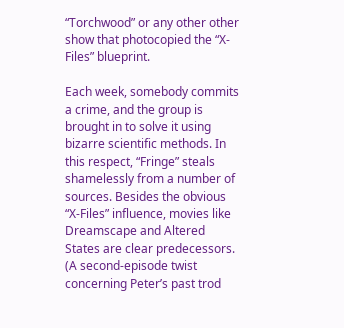“Torchwood” or any other other show that photocopied the “X-Files” blueprint.

Each week, somebody commits a crime, and the group is brought in to solve it using bizarre scientific methods. In this respect, “Fringe” steals shamelessly from a number of sources. Besides the obvious “X-Files” influence, movies like
Dreamscape and Altered States are clear predecessors. (A second-episode twist concerning Peter’s past trod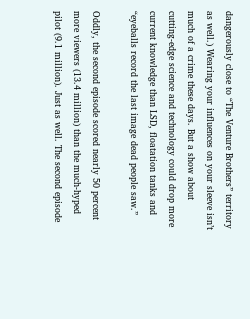dangerously close to “The Venture Brothers” territory as well.) Wearing your influences on your sleeve isn’t much of a crime these days. But a show about cutting-edge science and technology could drop more current knowledge than LSD, floatation tanks and “eyeballs record the last image dead people saw.”

Oddly, the second episode scored nearly 50 percent more viewers (13.4 million) than the much-hyped pilot (9.1 million). Just as well. The second episode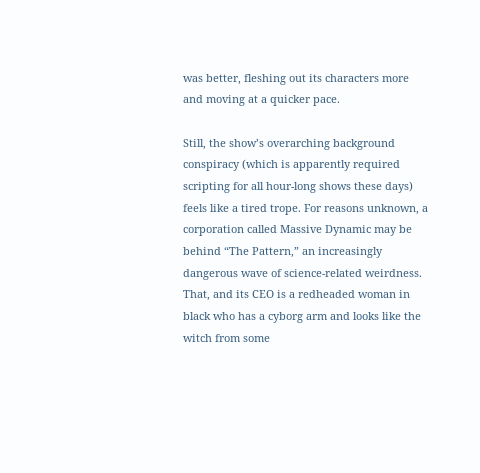was better, fleshing out its characters more and moving at a quicker pace.

Still, the show’s overarching background conspiracy (which is apparently required scripting for all hour-long shows these days) feels like a tired trope. For reasons unknown, a corporation called Massive Dynamic may be behind “The Pattern,” an increasingly dangerous wave of science-related weirdness. That, and its CEO is a redheaded woman in black who has a cyborg arm and looks like the witch from some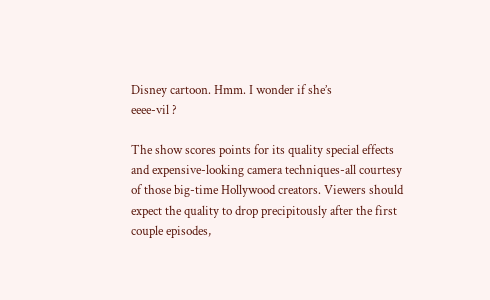Disney cartoon. Hmm. I wonder if she’s
eeee-vil ?

The show scores points for its quality special effects and expensive-looking camera techniques-all courtesy of those big-time Hollywood creators. Viewers should expect the quality to drop precipitously after the first couple episodes,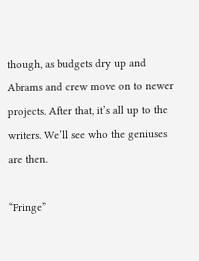though, as budgets dry up and Abrams and crew move on to newer projects. After that, it’s all up to the writers. We’ll see who the geniuses are then.

“Fringe”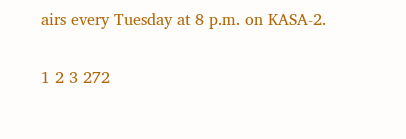airs every Tuesday at 8 p.m. on KASA-2.

1 2 3 272